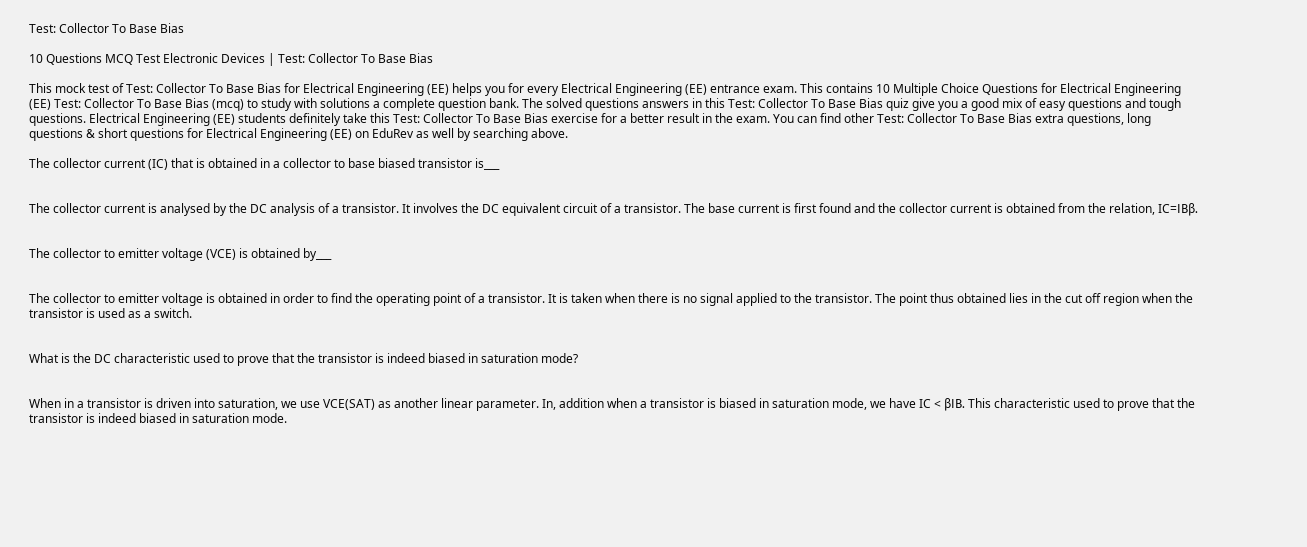Test: Collector To Base Bias

10 Questions MCQ Test Electronic Devices | Test: Collector To Base Bias

This mock test of Test: Collector To Base Bias for Electrical Engineering (EE) helps you for every Electrical Engineering (EE) entrance exam. This contains 10 Multiple Choice Questions for Electrical Engineering (EE) Test: Collector To Base Bias (mcq) to study with solutions a complete question bank. The solved questions answers in this Test: Collector To Base Bias quiz give you a good mix of easy questions and tough questions. Electrical Engineering (EE) students definitely take this Test: Collector To Base Bias exercise for a better result in the exam. You can find other Test: Collector To Base Bias extra questions, long questions & short questions for Electrical Engineering (EE) on EduRev as well by searching above.

The collector current (IC) that is obtained in a collector to base biased transistor is___


The collector current is analysed by the DC analysis of a transistor. It involves the DC equivalent circuit of a transistor. The base current is first found and the collector current is obtained from the relation, IC=IBβ.


The collector to emitter voltage (VCE) is obtained by___


The collector to emitter voltage is obtained in order to find the operating point of a transistor. It is taken when there is no signal applied to the transistor. The point thus obtained lies in the cut off region when the transistor is used as a switch.


What is the DC characteristic used to prove that the transistor is indeed biased in saturation mode?


When in a transistor is driven into saturation, we use VCE(SAT) as another linear parameter. In, addition when a transistor is biased in saturation mode, we have IC < βIB. This characteristic used to prove that the transistor is indeed biased in saturation mode.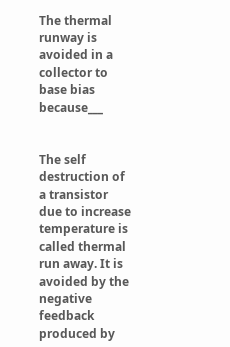The thermal runway is avoided in a collector to base bias because___


The self destruction of a transistor due to increase temperature is called thermal run away. It is avoided by the negative feedback produced by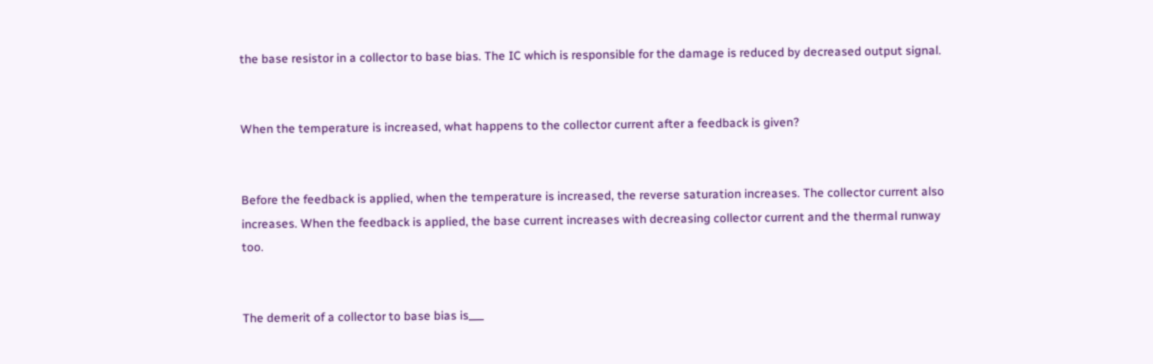the base resistor in a collector to base bias. The IC which is responsible for the damage is reduced by decreased output signal.


When the temperature is increased, what happens to the collector current after a feedback is given?


Before the feedback is applied, when the temperature is increased, the reverse saturation increases. The collector current also increases. When the feedback is applied, the base current increases with decreasing collector current and the thermal runway too.


The demerit of a collector to base bias is___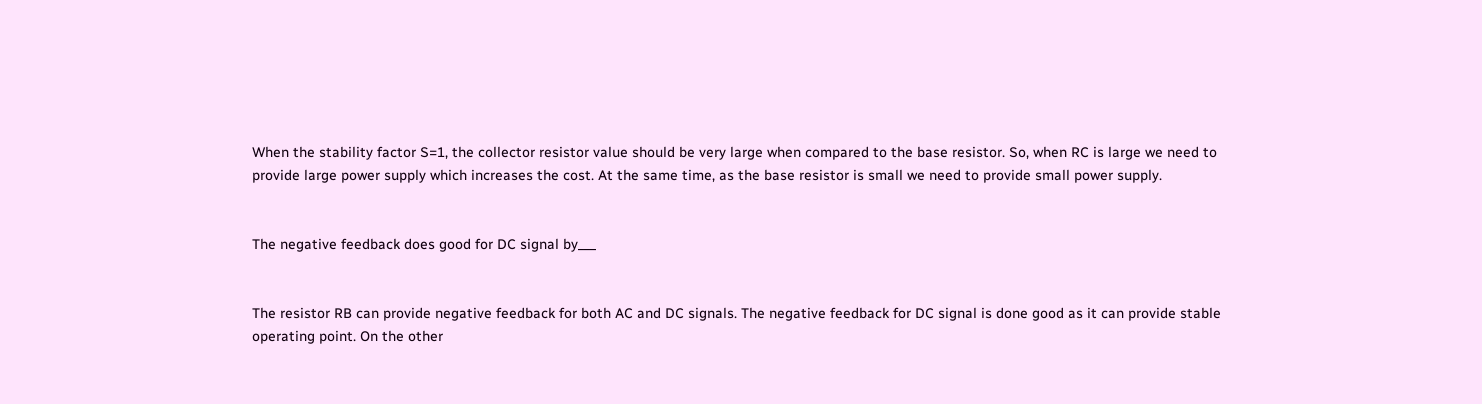When the stability factor S=1, the collector resistor value should be very large when compared to the base resistor. So, when RC is large we need to provide large power supply which increases the cost. At the same time, as the base resistor is small we need to provide small power supply.


The negative feedback does good for DC signal by___


The resistor RB can provide negative feedback for both AC and DC signals. The negative feedback for DC signal is done good as it can provide stable operating point. On the other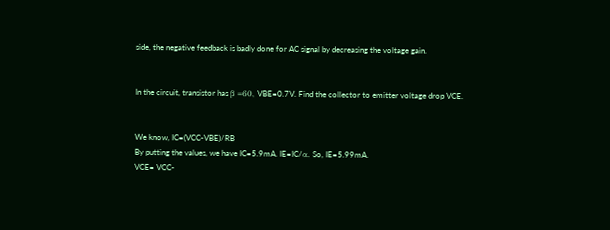side, the negative feedback is badly done for AC signal by decreasing the voltage gain.


In the circuit, transistor has β =60, VBE=0.7V. Find the collector to emitter voltage drop VCE.


We know, IC=(VCC-VBE)/RB
By putting the values, we have IC=5.9mA. IE=IC/α. So, IE=5.99mA.
VCE= VCC-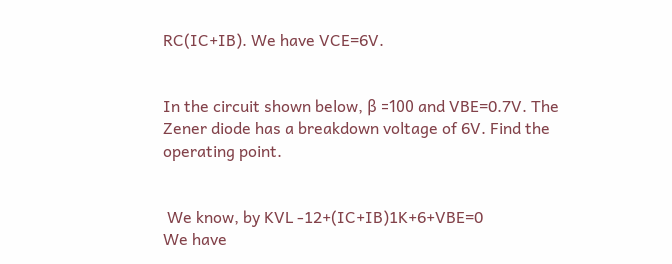RC(IC+IB). We have VCE=6V.


In the circuit shown below, β =100 and VBE=0.7V. The Zener diode has a breakdown voltage of 6V. Find the operating point.


 We know, by KVL -12+(IC+IB)1K+6+VBE=0
We have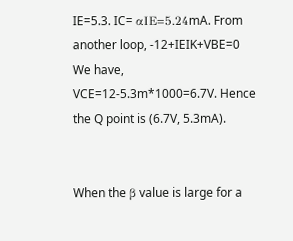IE=5.3. IC= αIE=5.24mA. From another loop, -12+IEIK+VBE=0
We have, VCE=12-5.3m*1000=6.7V. Hence the Q point is (6.7V, 5.3mA).


When the β value is large for a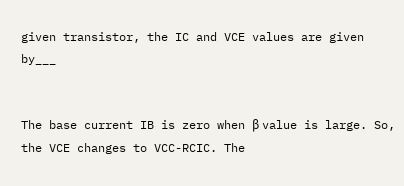given transistor, the IC and VCE values are given by___


The base current IB is zero when β value is large. So, the VCE changes to VCC-RCIC. The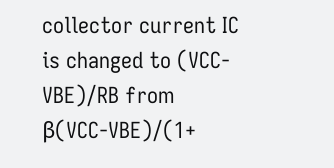collector current IC is changed to (VCC-VBE)/RB from β(VCC-VBE)/(1+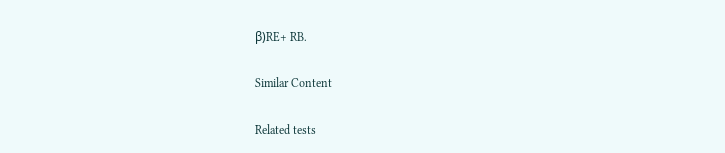β)RE+ RB.

Similar Content

Related tests